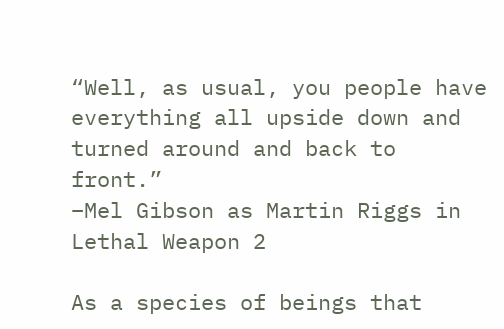“Well, as usual, you people have everything all upside down and turned around and back to front.”
–Mel Gibson as Martin Riggs in Lethal Weapon 2

As a species of beings that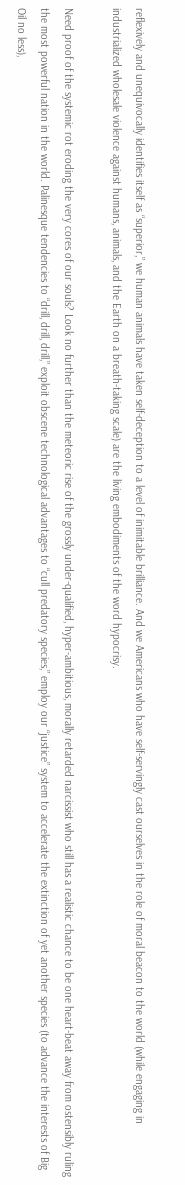reflexively and unequivocally identifies itself as “superior,” we human animals have taken self-deception to a level of inimitable brilliance. And we Americans who have self-servingly cast ourselves in the role of moral beacon to the world (while engaging in industrialized wholesale violence against humans, animals, and the Earth on a breath-taking scale) are the living embodiments of the word hypocrisy.

Need proof of the systemic rot eroding the very cores of our souls? Look no further than the meteoric rise of the grossly under-qualified, hyper-ambitious, morally retarded narcissist who still has a realistic chance to be one heart-beat away from ostensibly ruling the most powerful nation in the world. Palinesque tendencies to “drill, drill, drill,” exploit obscene technological advantages to “cull predatory species,” employ our “justice” system to accelerate the extinction of yet another species (to advance the interests of Big Oil no less),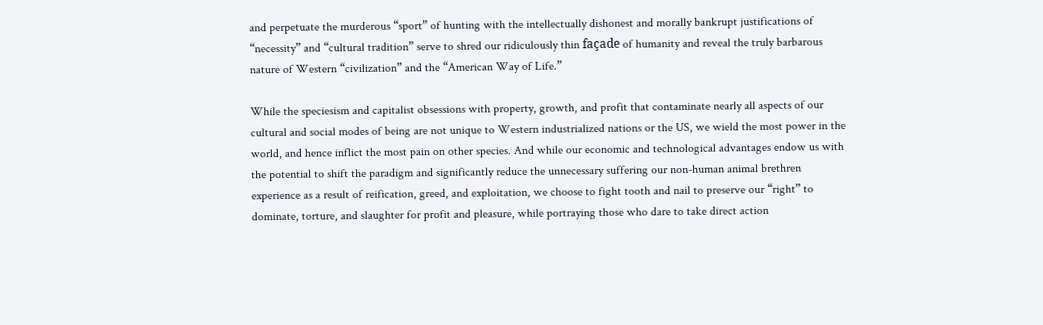and perpetuate the murderous “sport” of hunting with the intellectually dishonest and morally bankrupt justifications of “necessity” and “cultural tradition” serve to shred our ridiculously thin façade of humanity and reveal the truly barbarous nature of Western “civilization” and the “American Way of Life.”

While the speciesism and capitalist obsessions with property, growth, and profit that contaminate nearly all aspects of our cultural and social modes of being are not unique to Western industrialized nations or the US, we wield the most power in the world, and hence inflict the most pain on other species. And while our economic and technological advantages endow us with the potential to shift the paradigm and significantly reduce the unnecessary suffering our non-human animal brethren experience as a result of reification, greed, and exploitation, we choose to fight tooth and nail to preserve our “right” to dominate, torture, and slaughter for profit and pleasure, while portraying those who dare to take direct action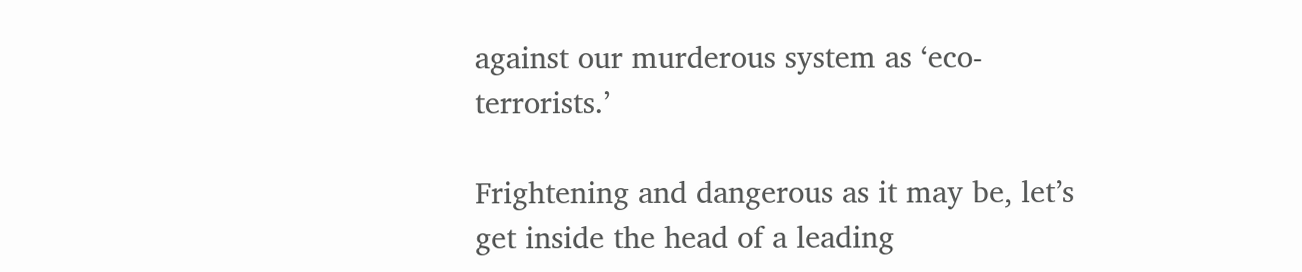against our murderous system as ‘eco-terrorists.’

Frightening and dangerous as it may be, let’s get inside the head of a leading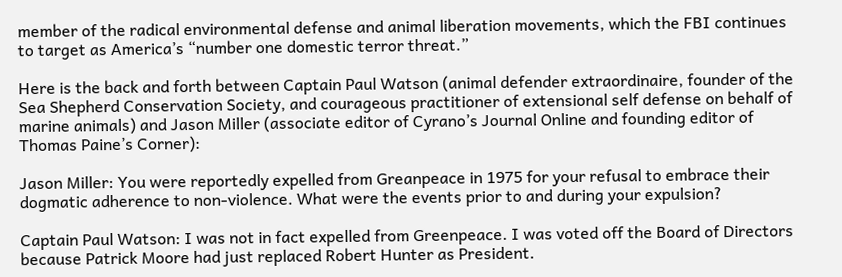member of the radical environmental defense and animal liberation movements, which the FBI continues to target as America’s “number one domestic terror threat.”

Here is the back and forth between Captain Paul Watson (animal defender extraordinaire, founder of the Sea Shepherd Conservation Society, and courageous practitioner of extensional self defense on behalf of marine animals) and Jason Miller (associate editor of Cyrano’s Journal Online and founding editor of Thomas Paine’s Corner):

Jason Miller: You were reportedly expelled from Greanpeace in 1975 for your refusal to embrace their dogmatic adherence to non-violence. What were the events prior to and during your expulsion?

Captain Paul Watson: I was not in fact expelled from Greenpeace. I was voted off the Board of Directors because Patrick Moore had just replaced Robert Hunter as President.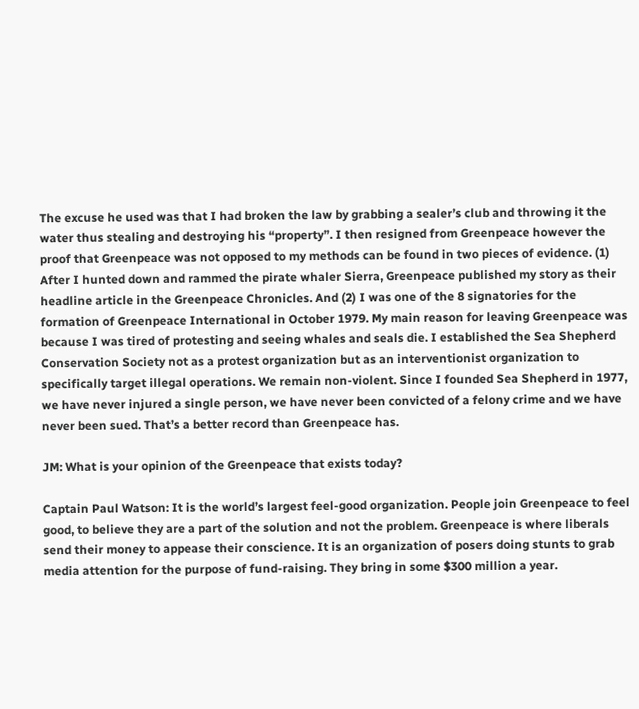The excuse he used was that I had broken the law by grabbing a sealer’s club and throwing it the water thus stealing and destroying his “property”. I then resigned from Greenpeace however the proof that Greenpeace was not opposed to my methods can be found in two pieces of evidence. (1) After I hunted down and rammed the pirate whaler Sierra, Greenpeace published my story as their headline article in the Greenpeace Chronicles. And (2) I was one of the 8 signatories for the formation of Greenpeace International in October 1979. My main reason for leaving Greenpeace was because I was tired of protesting and seeing whales and seals die. I established the Sea Shepherd Conservation Society not as a protest organization but as an interventionist organization to specifically target illegal operations. We remain non-violent. Since I founded Sea Shepherd in 1977, we have never injured a single person, we have never been convicted of a felony crime and we have never been sued. That’s a better record than Greenpeace has.

JM: What is your opinion of the Greenpeace that exists today?

Captain Paul Watson: It is the world’s largest feel-good organization. People join Greenpeace to feel good, to believe they are a part of the solution and not the problem. Greenpeace is where liberals send their money to appease their conscience. It is an organization of posers doing stunts to grab media attention for the purpose of fund-raising. They bring in some $300 million a year.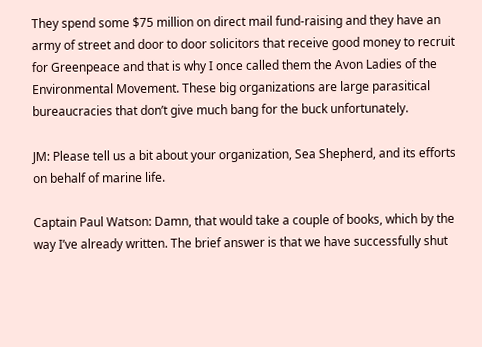They spend some $75 million on direct mail fund-raising and they have an army of street and door to door solicitors that receive good money to recruit for Greenpeace and that is why I once called them the Avon Ladies of the Environmental Movement. These big organizations are large parasitical bureaucracies that don’t give much bang for the buck unfortunately.

JM: Please tell us a bit about your organization, Sea Shepherd, and its efforts on behalf of marine life.

Captain Paul Watson: Damn, that would take a couple of books, which by the way I’ve already written. The brief answer is that we have successfully shut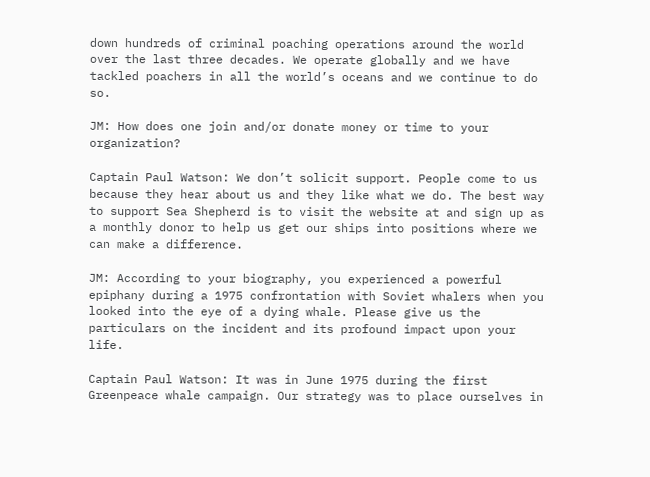down hundreds of criminal poaching operations around the world over the last three decades. We operate globally and we have tackled poachers in all the world’s oceans and we continue to do so.

JM: How does one join and/or donate money or time to your organization?

Captain Paul Watson: We don’t solicit support. People come to us because they hear about us and they like what we do. The best way to support Sea Shepherd is to visit the website at and sign up as a monthly donor to help us get our ships into positions where we can make a difference.

JM: According to your biography, you experienced a powerful epiphany during a 1975 confrontation with Soviet whalers when you looked into the eye of a dying whale. Please give us the particulars on the incident and its profound impact upon your life.

Captain Paul Watson: It was in June 1975 during the first Greenpeace whale campaign. Our strategy was to place ourselves in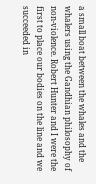a small boat between the whales and the whalers using the Gandhian philosophy of non-violence. Robert Hunter and I were the first to place our bodies on the line and we succeeded in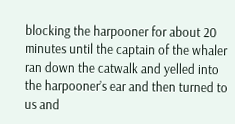blocking the harpooner for about 20 minutes until the captain of the whaler ran down the catwalk and yelled into the harpooner’s ear and then turned to us and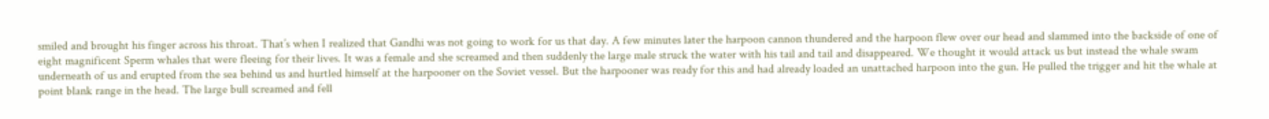smiled and brought his finger across his throat. That’s when I realized that Gandhi was not going to work for us that day. A few minutes later the harpoon cannon thundered and the harpoon flew over our head and slammed into the backside of one of eight magnificent Sperm whales that were fleeing for their lives. It was a female and she screamed and then suddenly the large male struck the water with his tail and tail and disappeared. We thought it would attack us but instead the whale swam underneath of us and erupted from the sea behind us and hurtled himself at the harpooner on the Soviet vessel. But the harpooner was ready for this and had already loaded an unattached harpoon into the gun. He pulled the trigger and hit the whale at point blank range in the head. The large bull screamed and fell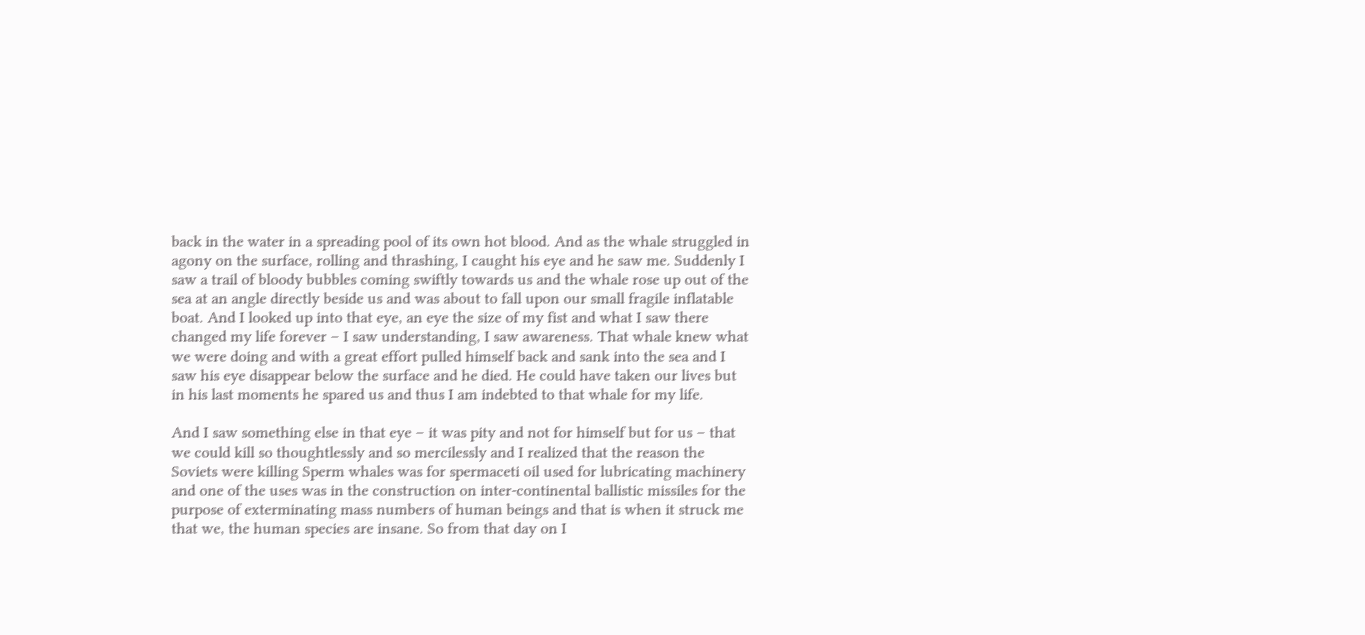back in the water in a spreading pool of its own hot blood. And as the whale struggled in agony on the surface, rolling and thrashing, I caught his eye and he saw me. Suddenly I saw a trail of bloody bubbles coming swiftly towards us and the whale rose up out of the sea at an angle directly beside us and was about to fall upon our small fragile inflatable boat. And I looked up into that eye, an eye the size of my fist and what I saw there changed my life forever – I saw understanding, I saw awareness. That whale knew what we were doing and with a great effort pulled himself back and sank into the sea and I saw his eye disappear below the surface and he died. He could have taken our lives but in his last moments he spared us and thus I am indebted to that whale for my life.

And I saw something else in that eye – it was pity and not for himself but for us – that we could kill so thoughtlessly and so mercilessly and I realized that the reason the Soviets were killing Sperm whales was for spermaceti oil used for lubricating machinery and one of the uses was in the construction on inter-continental ballistic missiles for the purpose of exterminating mass numbers of human beings and that is when it struck me that we, the human species are insane. So from that day on I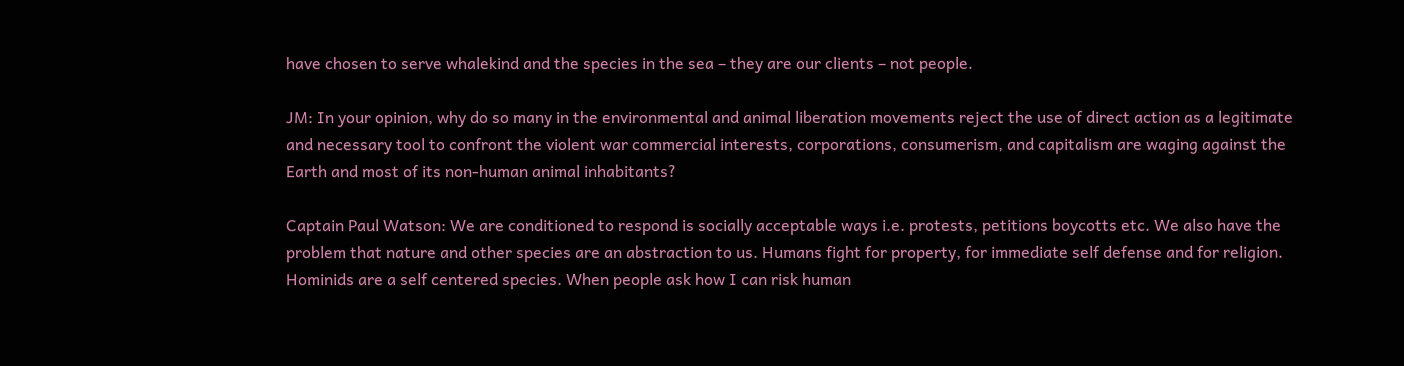have chosen to serve whalekind and the species in the sea – they are our clients – not people.

JM: In your opinion, why do so many in the environmental and animal liberation movements reject the use of direct action as a legitimate and necessary tool to confront the violent war commercial interests, corporations, consumerism, and capitalism are waging against the Earth and most of its non-human animal inhabitants?

Captain Paul Watson: We are conditioned to respond is socially acceptable ways i.e. protests, petitions boycotts etc. We also have the problem that nature and other species are an abstraction to us. Humans fight for property, for immediate self defense and for religion. Hominids are a self centered species. When people ask how I can risk human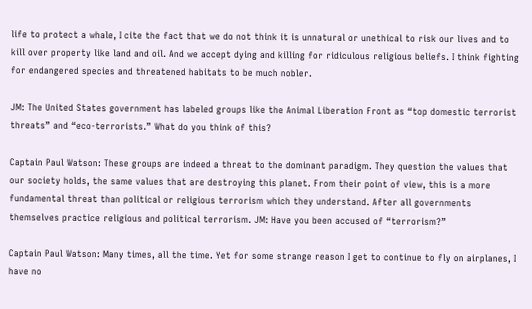life to protect a whale, I cite the fact that we do not think it is unnatural or unethical to risk our lives and to kill over property like land and oil. And we accept dying and killing for ridiculous religious beliefs. I think fighting for endangered species and threatened habitats to be much nobler.

JM: The United States government has labeled groups like the Animal Liberation Front as “top domestic terrorist threats” and “eco-terrorists.” What do you think of this?

Captain Paul Watson: These groups are indeed a threat to the dominant paradigm. They question the values that our society holds, the same values that are destroying this planet. From their point of view, this is a more fundamental threat than political or religious terrorism which they understand. After all governments themselves practice religious and political terrorism. JM: Have you been accused of “terrorism?”

Captain Paul Watson: Many times, all the time. Yet for some strange reason I get to continue to fly on airplanes, I have no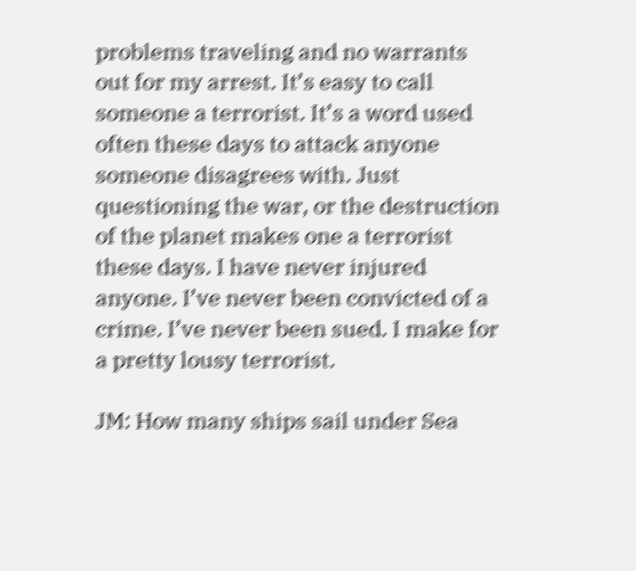problems traveling and no warrants out for my arrest. It’s easy to call someone a terrorist. It’s a word used often these days to attack anyone someone disagrees with. Just questioning the war, or the destruction of the planet makes one a terrorist these days. I have never injured anyone. I’ve never been convicted of a crime. I’ve never been sued. I make for a pretty lousy terrorist.

JM: How many ships sail under Sea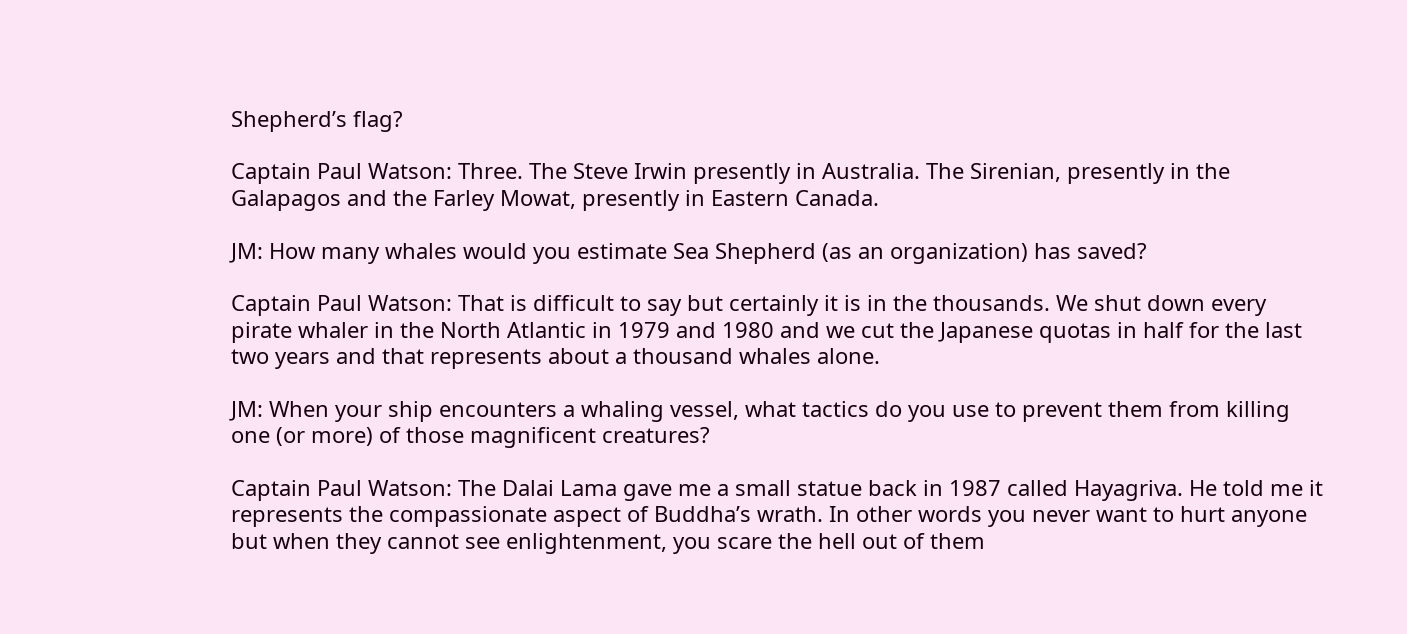Shepherd’s flag?

Captain Paul Watson: Three. The Steve Irwin presently in Australia. The Sirenian, presently in the Galapagos and the Farley Mowat, presently in Eastern Canada.

JM: How many whales would you estimate Sea Shepherd (as an organization) has saved?

Captain Paul Watson: That is difficult to say but certainly it is in the thousands. We shut down every pirate whaler in the North Atlantic in 1979 and 1980 and we cut the Japanese quotas in half for the last two years and that represents about a thousand whales alone.

JM: When your ship encounters a whaling vessel, what tactics do you use to prevent them from killing one (or more) of those magnificent creatures?

Captain Paul Watson: The Dalai Lama gave me a small statue back in 1987 called Hayagriva. He told me it represents the compassionate aspect of Buddha’s wrath. In other words you never want to hurt anyone but when they cannot see enlightenment, you scare the hell out of them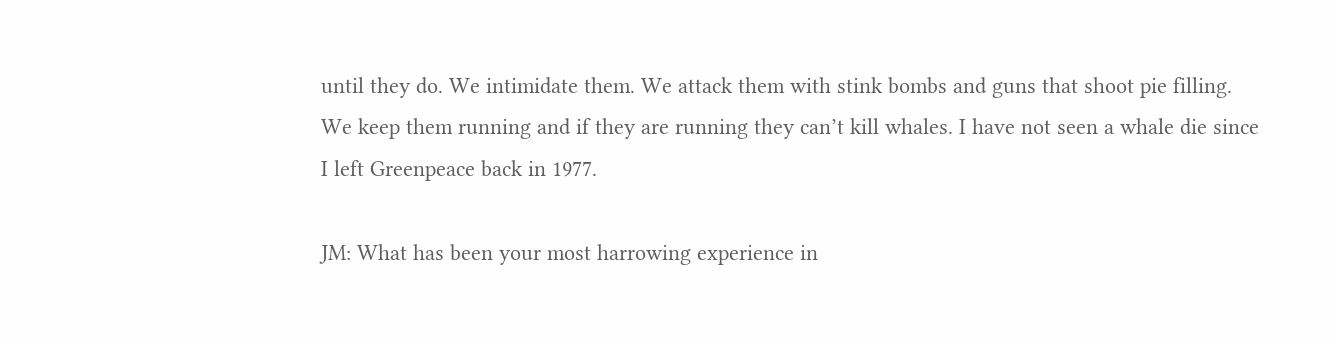until they do. We intimidate them. We attack them with stink bombs and guns that shoot pie filling. We keep them running and if they are running they can’t kill whales. I have not seen a whale die since I left Greenpeace back in 1977.

JM: What has been your most harrowing experience in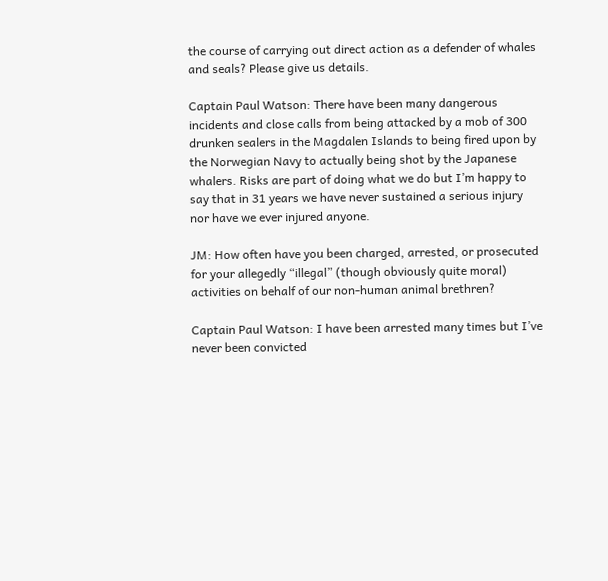the course of carrying out direct action as a defender of whales and seals? Please give us details.

Captain Paul Watson: There have been many dangerous incidents and close calls from being attacked by a mob of 300 drunken sealers in the Magdalen Islands to being fired upon by the Norwegian Navy to actually being shot by the Japanese whalers. Risks are part of doing what we do but I’m happy to say that in 31 years we have never sustained a serious injury nor have we ever injured anyone.

JM: How often have you been charged, arrested, or prosecuted for your allegedly “illegal” (though obviously quite moral) activities on behalf of our non-human animal brethren?

Captain Paul Watson: I have been arrested many times but I’ve never been convicted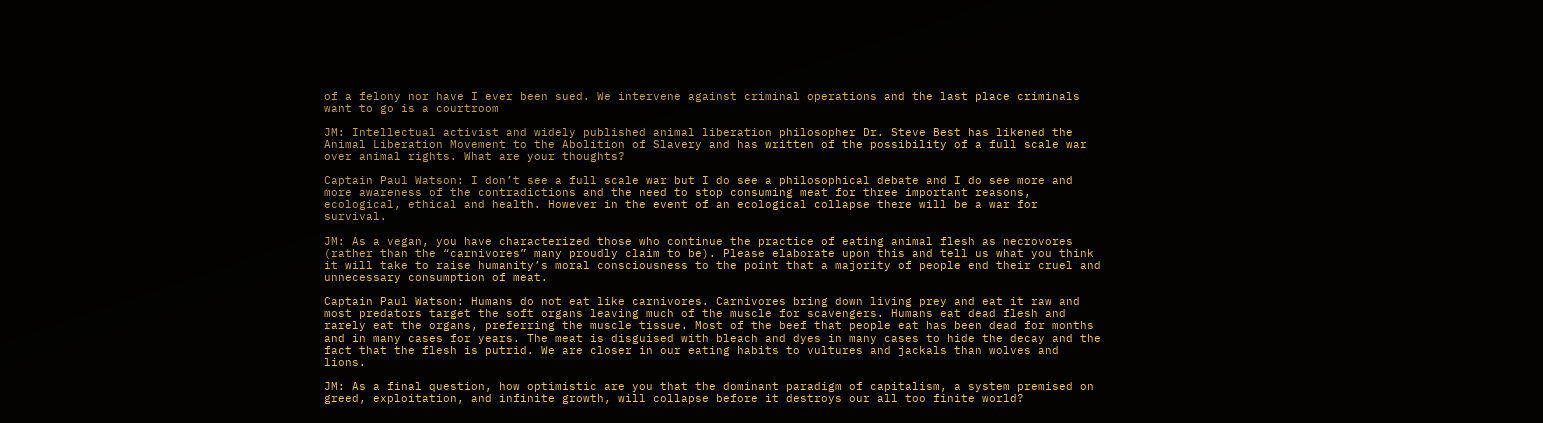of a felony nor have I ever been sued. We intervene against criminal operations and the last place criminals want to go is a courtroom

JM: Intellectual activist and widely published animal liberation philosopher Dr. Steve Best has likened the Animal Liberation Movement to the Abolition of Slavery and has written of the possibility of a full scale war over animal rights. What are your thoughts?

Captain Paul Watson: I don’t see a full scale war but I do see a philosophical debate and I do see more and more awareness of the contradictions and the need to stop consuming meat for three important reasons, ecological, ethical and health. However in the event of an ecological collapse there will be a war for survival.

JM: As a vegan, you have characterized those who continue the practice of eating animal flesh as necrovores (rather than the “carnivores” many proudly claim to be). Please elaborate upon this and tell us what you think it will take to raise humanity’s moral consciousness to the point that a majority of people end their cruel and unnecessary consumption of meat.

Captain Paul Watson: Humans do not eat like carnivores. Carnivores bring down living prey and eat it raw and most predators target the soft organs leaving much of the muscle for scavengers. Humans eat dead flesh and rarely eat the organs, preferring the muscle tissue. Most of the beef that people eat has been dead for months and in many cases for years. The meat is disguised with bleach and dyes in many cases to hide the decay and the fact that the flesh is putrid. We are closer in our eating habits to vultures and jackals than wolves and lions.

JM: As a final question, how optimistic are you that the dominant paradigm of capitalism, a system premised on greed, exploitation, and infinite growth, will collapse before it destroys our all too finite world?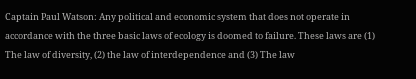Captain Paul Watson: Any political and economic system that does not operate in accordance with the three basic laws of ecology is doomed to failure. These laws are (1) The law of diversity, (2) the law of interdependence and (3) The law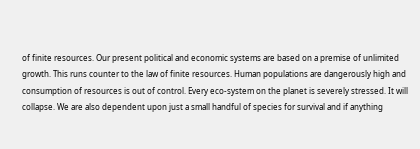of finite resources. Our present political and economic systems are based on a premise of unlimited growth. This runs counter to the law of finite resources. Human populations are dangerously high and consumption of resources is out of control. Every eco-system on the planet is severely stressed. It will collapse. We are also dependent upon just a small handful of species for survival and if anything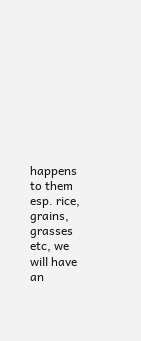happens to them esp. rice, grains, grasses etc, we will have an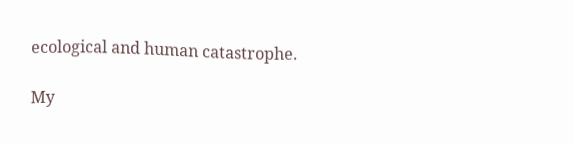ecological and human catastrophe.

My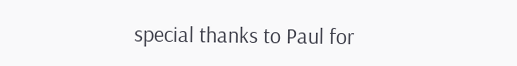special thanks to Paul for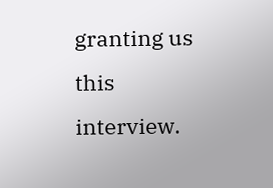granting us this interview.